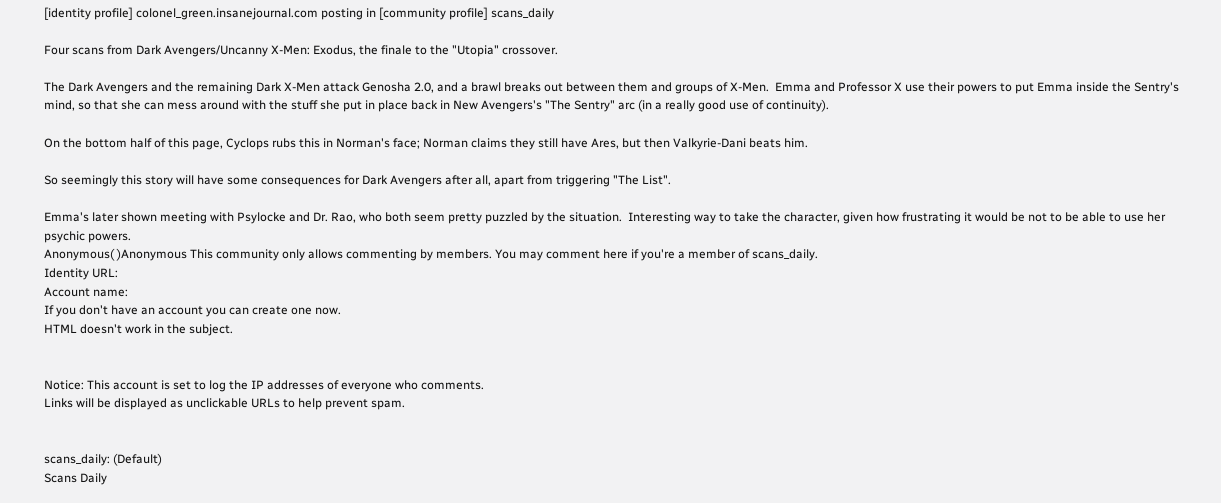[identity profile] colonel_green.insanejournal.com posting in [community profile] scans_daily

Four scans from Dark Avengers/Uncanny X-Men: Exodus, the finale to the "Utopia" crossover.

The Dark Avengers and the remaining Dark X-Men attack Genosha 2.0, and a brawl breaks out between them and groups of X-Men.  Emma and Professor X use their powers to put Emma inside the Sentry's mind, so that she can mess around with the stuff she put in place back in New Avengers's "The Sentry" arc (in a really good use of continuity).

On the bottom half of this page, Cyclops rubs this in Norman's face; Norman claims they still have Ares, but then Valkyrie-Dani beats him.

So seemingly this story will have some consequences for Dark Avengers after all, apart from triggering "The List".

Emma's later shown meeting with Psylocke and Dr. Rao, who both seem pretty puzzled by the situation.  Interesting way to take the character, given how frustrating it would be not to be able to use her psychic powers.
Anonymous( )Anonymous This community only allows commenting by members. You may comment here if you're a member of scans_daily.
Identity URL:
Account name:
If you don't have an account you can create one now.
HTML doesn't work in the subject.


Notice: This account is set to log the IP addresses of everyone who comments.
Links will be displayed as unclickable URLs to help prevent spam.


scans_daily: (Default)
Scans Daily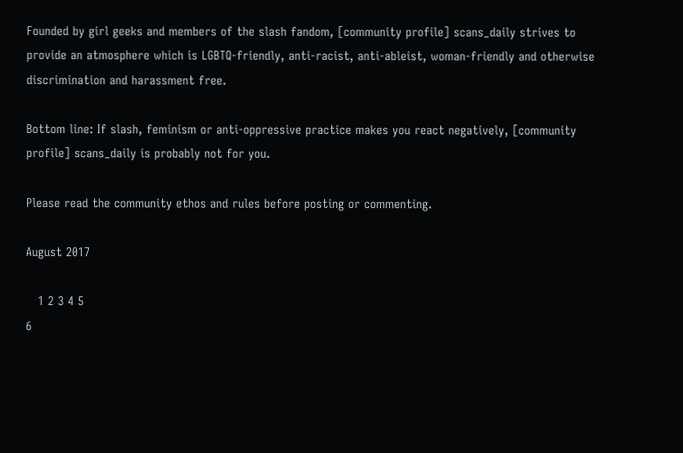Founded by girl geeks and members of the slash fandom, [community profile] scans_daily strives to provide an atmosphere which is LGBTQ-friendly, anti-racist, anti-ableist, woman-friendly and otherwise discrimination and harassment free.

Bottom line: If slash, feminism or anti-oppressive practice makes you react negatively, [community profile] scans_daily is probably not for you.

Please read the community ethos and rules before posting or commenting.

August 2017

   1 2 3 4 5
6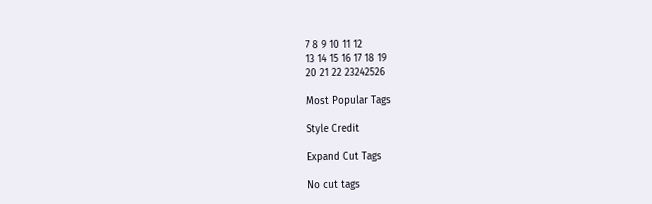7 8 9 10 11 12
13 14 15 16 17 18 19
20 21 22 23242526

Most Popular Tags

Style Credit

Expand Cut Tags

No cut tags